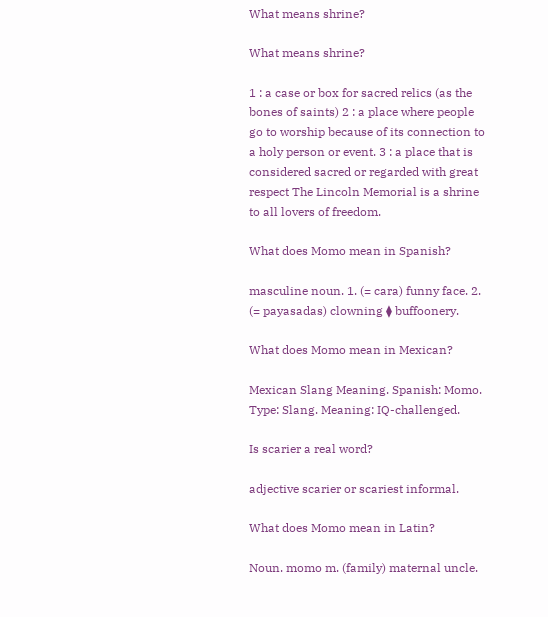What means shrine?

What means shrine?

1 : a case or box for sacred relics (as the bones of saints) 2 : a place where people go to worship because of its connection to a holy person or event. 3 : a place that is considered sacred or regarded with great respect The Lincoln Memorial is a shrine to all lovers of freedom.

What does Momo mean in Spanish?

masculine noun. 1. (= cara) funny face. 2. (= payasadas) clowning ⧫ buffoonery.

What does Momo mean in Mexican?

Mexican Slang Meaning. Spanish: Momo. Type: Slang. Meaning: IQ-challenged.

Is scarier a real word?

adjective scarier or scariest informal.

What does Momo mean in Latin?

Noun. momo m. (family) maternal uncle.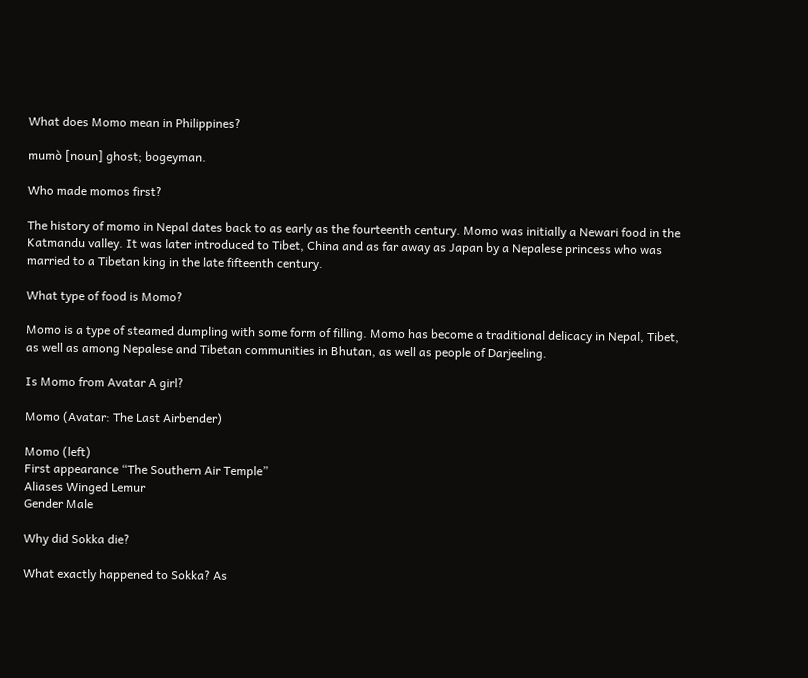What does Momo mean in Philippines?

mumò [noun] ghost; bogeyman.

Who made momos first?

The history of momo in Nepal dates back to as early as the fourteenth century. Momo was initially a Newari food in the Katmandu valley. It was later introduced to Tibet, China and as far away as Japan by a Nepalese princess who was married to a Tibetan king in the late fifteenth century.

What type of food is Momo?

Momo is a type of steamed dumpling with some form of filling. Momo has become a traditional delicacy in Nepal, Tibet, as well as among Nepalese and Tibetan communities in Bhutan, as well as people of Darjeeling.

Is Momo from Avatar A girl?

Momo (Avatar: The Last Airbender)

Momo (left)
First appearance “The Southern Air Temple”
Aliases Winged Lemur
Gender Male

Why did Sokka die?

What exactly happened to Sokka? As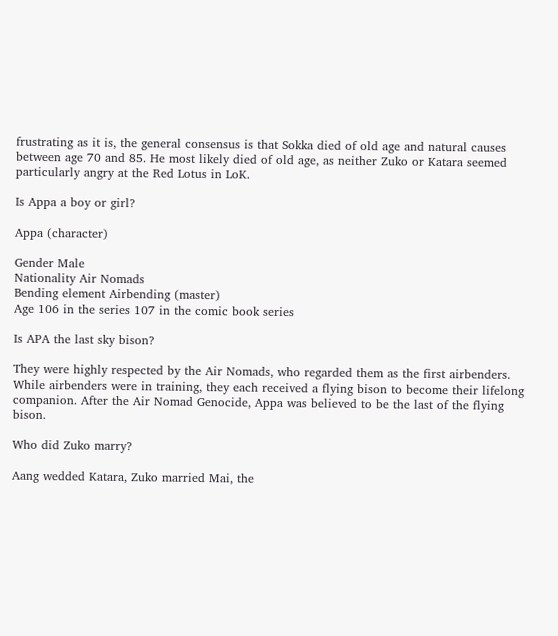frustrating as it is, the general consensus is that Sokka died of old age and natural causes between age 70 and 85. He most likely died of old age, as neither Zuko or Katara seemed particularly angry at the Red Lotus in LoK.

Is Appa a boy or girl?

Appa (character)

Gender Male
Nationality Air Nomads
Bending element Airbending (master)
Age 106 in the series 107 in the comic book series

Is APA the last sky bison?

They were highly respected by the Air Nomads, who regarded them as the first airbenders. While airbenders were in training, they each received a flying bison to become their lifelong companion. After the Air Nomad Genocide, Appa was believed to be the last of the flying bison.

Who did Zuko marry?

Aang wedded Katara, Zuko married Mai, the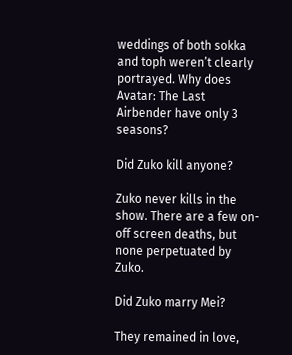weddings of both sokka and toph weren’t clearly portrayed. Why does Avatar: The Last Airbender have only 3 seasons?

Did Zuko kill anyone?

Zuko never kills in the show. There are a few on-off screen deaths, but none perpetuated by Zuko.

Did Zuko marry Mei?

They remained in love,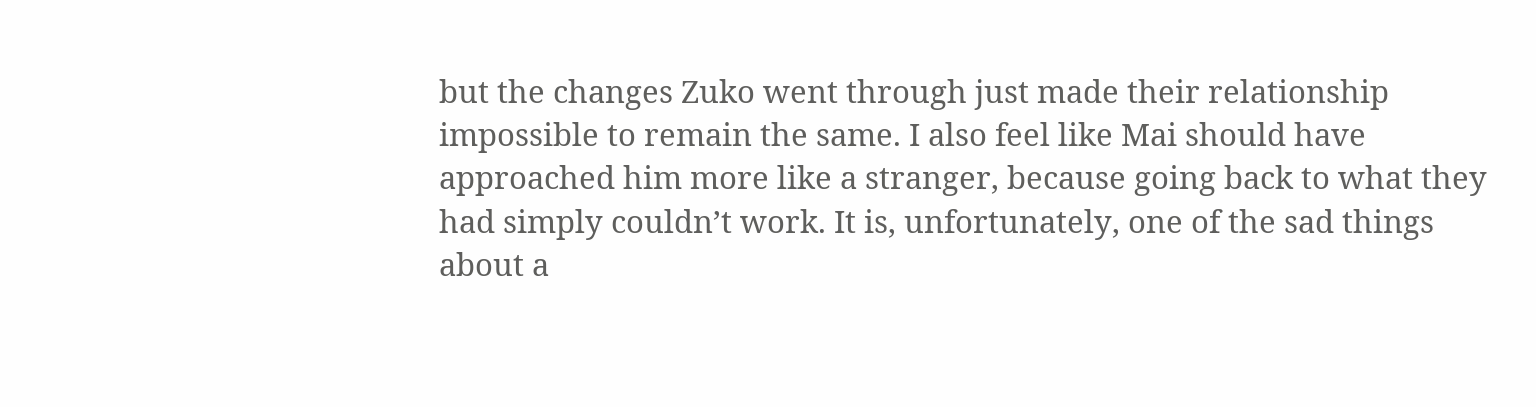but the changes Zuko went through just made their relationship impossible to remain the same. I also feel like Mai should have approached him more like a stranger, because going back to what they had simply couldn’t work. It is, unfortunately, one of the sad things about a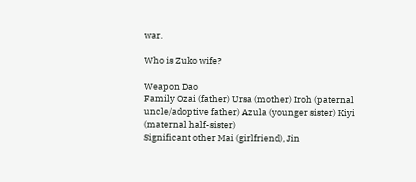war.

Who is Zuko wife?

Weapon Dao
Family Ozai (father) Ursa (mother) Iroh (paternal uncle/adoptive father) Azula (younger sister) Kiyi (maternal half-sister)
Significant other Mai (girlfriend), Jin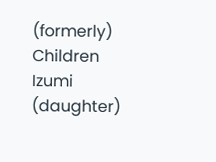(formerly)
Children Izumi (daughter)